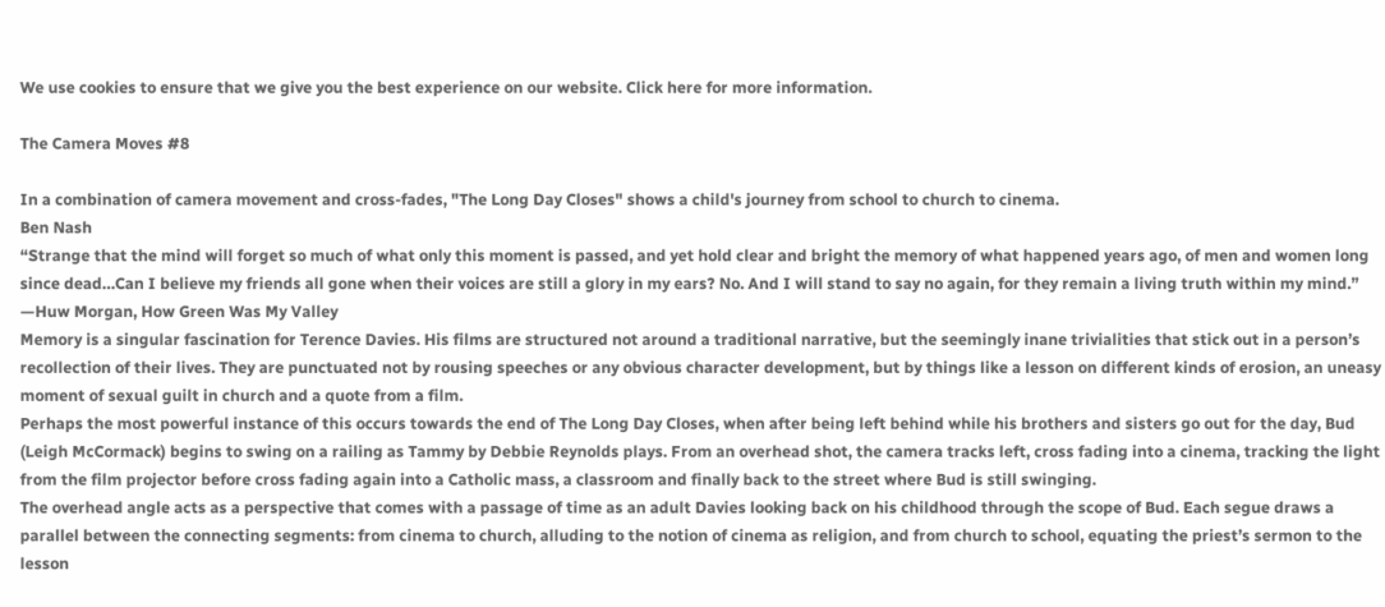We use cookies to ensure that we give you the best experience on our website. Click here for more information.

The Camera Moves #8

In a combination of camera movement and cross-fades, "The Long Day Closes" shows a child's journey from school to church to cinema.
Ben Nash
“Strange that the mind will forget so much of what only this moment is passed, and yet hold clear and bright the memory of what happened years ago, of men and women long since dead…Can I believe my friends all gone when their voices are still a glory in my ears? No. And I will stand to say no again, for they remain a living truth within my mind.”
—Huw Morgan, How Green Was My Valley
Memory is a singular fascination for Terence Davies. His films are structured not around a traditional narrative, but the seemingly inane trivialities that stick out in a person’s recollection of their lives. They are punctuated not by rousing speeches or any obvious character development, but by things like a lesson on different kinds of erosion, an uneasy moment of sexual guilt in church and a quote from a film.
Perhaps the most powerful instance of this occurs towards the end of The Long Day Closes, when after being left behind while his brothers and sisters go out for the day, Bud (Leigh McCormack) begins to swing on a railing as Tammy by Debbie Reynolds plays. From an overhead shot, the camera tracks left, cross fading into a cinema, tracking the light from the film projector before cross fading again into a Catholic mass, a classroom and finally back to the street where Bud is still swinging.
The overhead angle acts as a perspective that comes with a passage of time as an adult Davies looking back on his childhood through the scope of Bud. Each segue draws a parallel between the connecting segments: from cinema to church, alluding to the notion of cinema as religion, and from church to school, equating the priest’s sermon to the lesson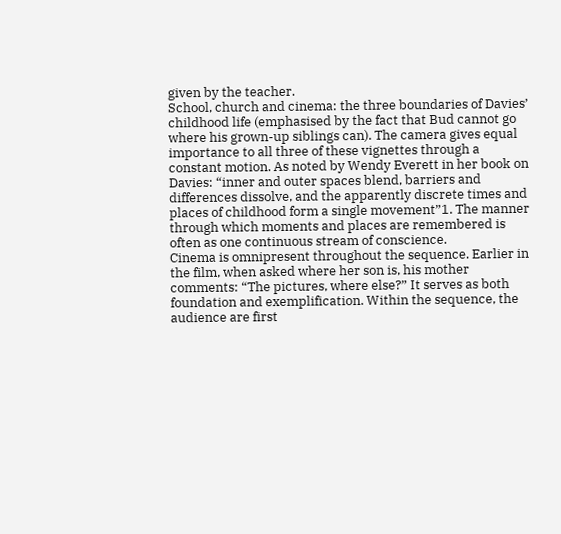given by the teacher.
School, church and cinema: the three boundaries of Davies’ childhood life (emphasised by the fact that Bud cannot go where his grown-up siblings can). The camera gives equal importance to all three of these vignettes through a constant motion. As noted by Wendy Everett in her book on Davies: “inner and outer spaces blend, barriers and differences dissolve, and the apparently discrete times and places of childhood form a single movement”1. The manner through which moments and places are remembered is often as one continuous stream of conscience.
Cinema is omnipresent throughout the sequence. Earlier in the film, when asked where her son is, his mother comments: “The pictures, where else?” It serves as both foundation and exemplification. Within the sequence, the audience are first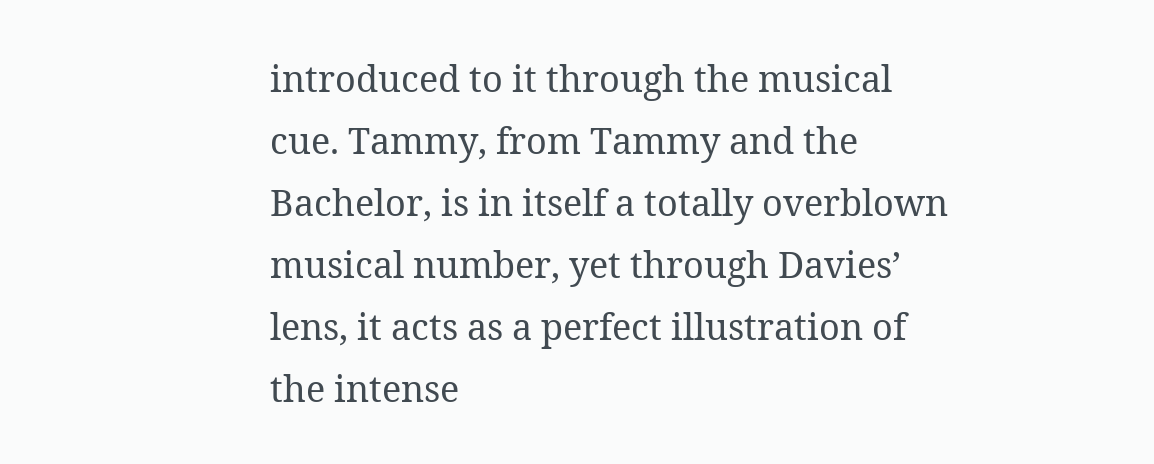introduced to it through the musical cue. Tammy, from Tammy and the Bachelor, is in itself a totally overblown musical number, yet through Davies’ lens, it acts as a perfect illustration of the intense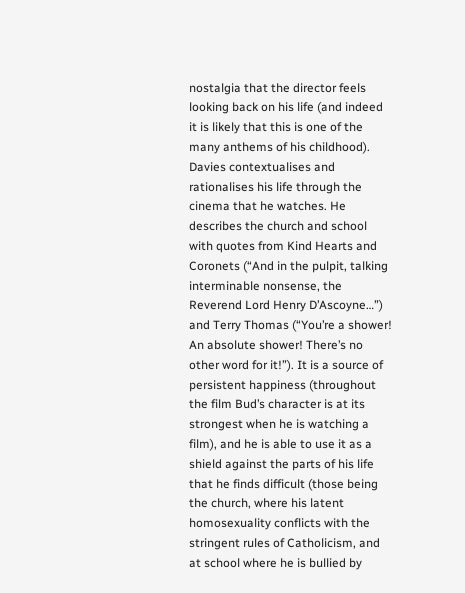nostalgia that the director feels looking back on his life (and indeed it is likely that this is one of the many anthems of his childhood).
Davies contextualises and rationalises his life through the cinema that he watches. He describes the church and school with quotes from Kind Hearts and Coronets (“And in the pulpit, talking interminable nonsense, the Reverend Lord Henry D’Ascoyne…”) and Terry Thomas (“You’re a shower! An absolute shower! There’s no other word for it!”). It is a source of persistent happiness (throughout the film Bud’s character is at its strongest when he is watching a film), and he is able to use it as a shield against the parts of his life that he finds difficult (those being the church, where his latent homosexuality conflicts with the stringent rules of Catholicism, and at school where he is bullied by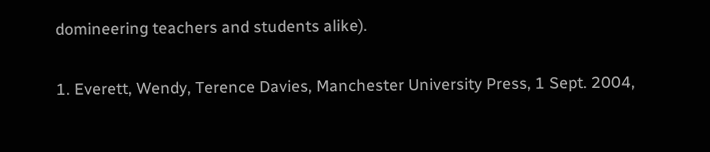domineering teachers and students alike).

1. Everett, Wendy, Terence Davies, Manchester University Press, 1 Sept. 2004,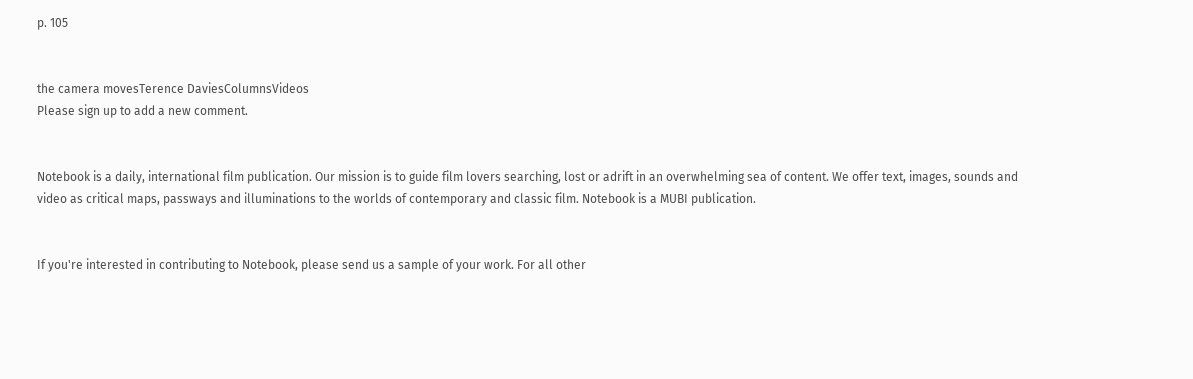p. 105


the camera movesTerence DaviesColumnsVideos
Please sign up to add a new comment.


Notebook is a daily, international film publication. Our mission is to guide film lovers searching, lost or adrift in an overwhelming sea of content. We offer text, images, sounds and video as critical maps, passways and illuminations to the worlds of contemporary and classic film. Notebook is a MUBI publication.


If you're interested in contributing to Notebook, please send us a sample of your work. For all other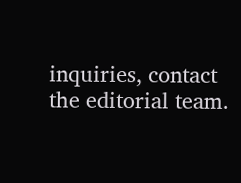inquiries, contact the editorial team.